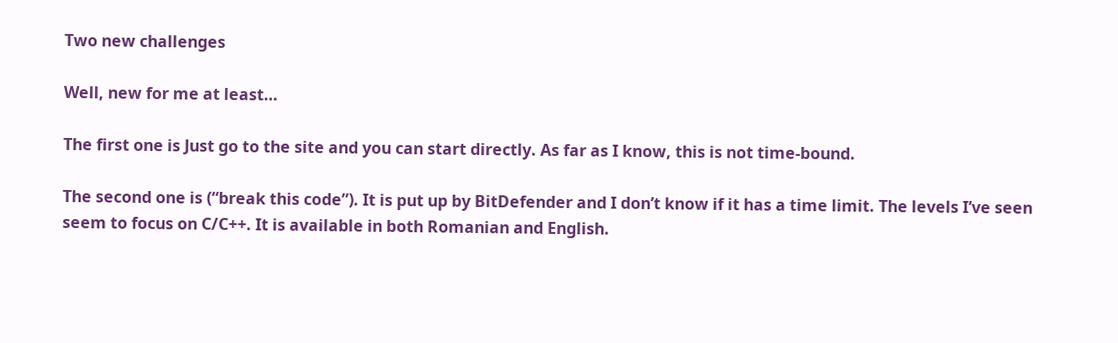Two new challenges

Well, new for me at least…

The first one is Just go to the site and you can start directly. As far as I know, this is not time-bound.

The second one is (“break this code”). It is put up by BitDefender and I don’t know if it has a time limit. The levels I’ve seen seem to focus on C/C++. It is available in both Romanian and English.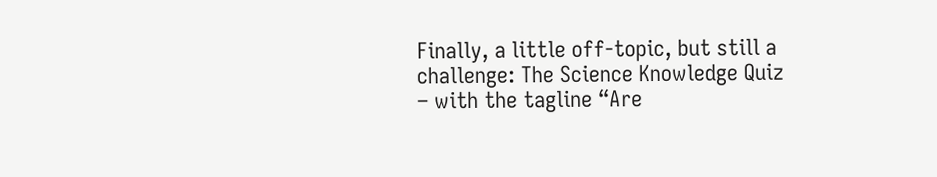Finally, a little off-topic, but still a challenge: The Science Knowledge Quiz – with the tagline “Are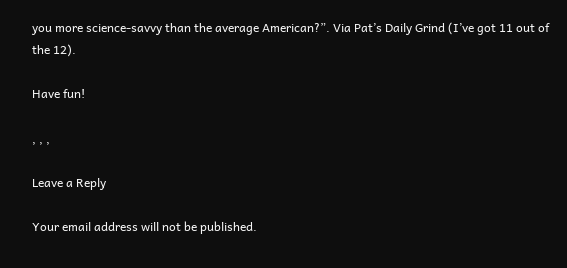you more science-savvy than the average American?”. Via Pat’s Daily Grind (I’ve got 11 out of the 12).

Have fun!

, , ,

Leave a Reply

Your email address will not be published.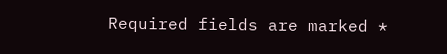Required fields are marked *